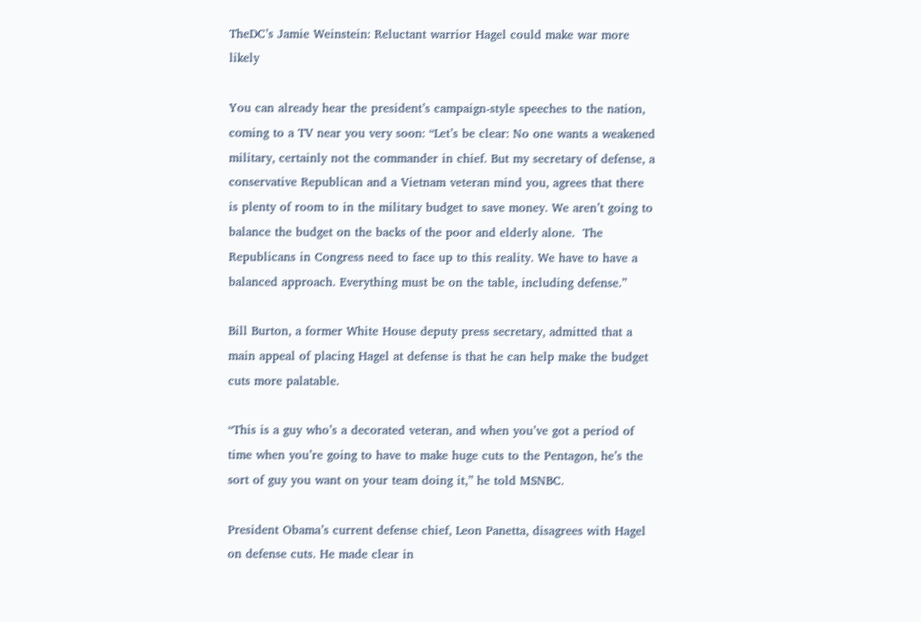TheDC’s Jamie Weinstein: Reluctant warrior Hagel could make war more likely

You can already hear the president’s campaign-style speeches to the nation, coming to a TV near you very soon: “Let’s be clear: No one wants a weakened military, certainly not the commander in chief. But my secretary of defense, a conservative Republican and a Vietnam veteran mind you, agrees that there is plenty of room to in the military budget to save money. We aren’t going to balance the budget on the backs of the poor and elderly alone.  The Republicans in Congress need to face up to this reality. We have to have a balanced approach. Everything must be on the table, including defense.”

Bill Burton, a former White House deputy press secretary, admitted that a main appeal of placing Hagel at defense is that he can help make the budget cuts more palatable.

“This is a guy who’s a decorated veteran, and when you’ve got a period of time when you’re going to have to make huge cuts to the Pentagon, he’s the sort of guy you want on your team doing it,” he told MSNBC.

President Obama’s current defense chief, Leon Panetta, disagrees with Hagel on defense cuts. He made clear in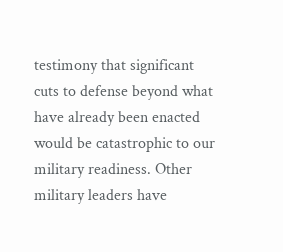testimony that significant cuts to defense beyond what have already been enacted would be catastrophic to our military readiness. Other military leaders have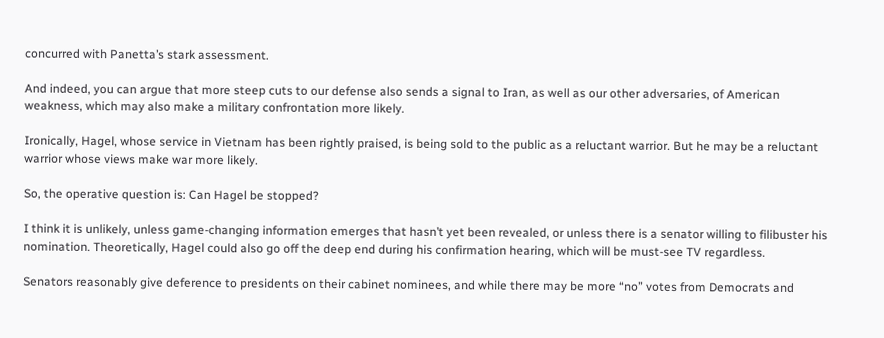concurred with Panetta’s stark assessment.

And indeed, you can argue that more steep cuts to our defense also sends a signal to Iran, as well as our other adversaries, of American weakness, which may also make a military confrontation more likely.

Ironically, Hagel, whose service in Vietnam has been rightly praised, is being sold to the public as a reluctant warrior. But he may be a reluctant warrior whose views make war more likely.

So, the operative question is: Can Hagel be stopped?

I think it is unlikely, unless game-changing information emerges that hasn’t yet been revealed, or unless there is a senator willing to filibuster his nomination. Theoretically, Hagel could also go off the deep end during his confirmation hearing, which will be must-see TV regardless.

Senators reasonably give deference to presidents on their cabinet nominees, and while there may be more “no” votes from Democrats and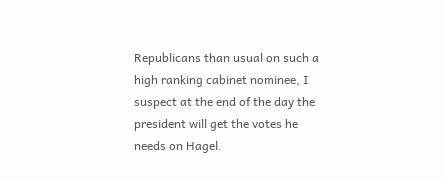Republicans than usual on such a high ranking cabinet nominee, I suspect at the end of the day the president will get the votes he needs on Hagel.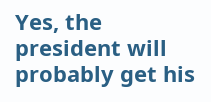Yes, the president will probably get his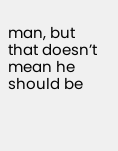man, but that doesn’t mean he should be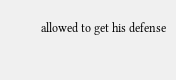allowed to get his defense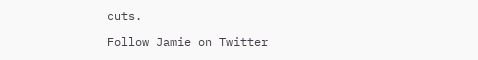cuts.

Follow Jamie on Twitter